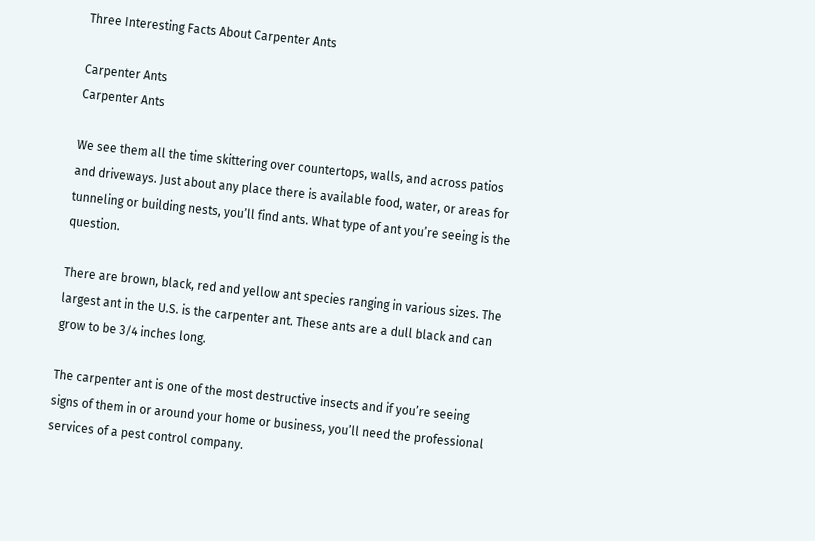Three Interesting Facts About Carpenter Ants

Carpenter Ants
Carpenter Ants

We see them all the time skittering over countertops, walls, and across patios and driveways. Just about any place there is available food, water, or areas for tunneling or building nests, you’ll find ants. What type of ant you’re seeing is the question.

There are brown, black, red and yellow ant species ranging in various sizes. The largest ant in the U.S. is the carpenter ant. These ants are a dull black and can grow to be 3/4 inches long.

The carpenter ant is one of the most destructive insects and if you’re seeing signs of them in or around your home or business, you’ll need the professional services of a pest control company.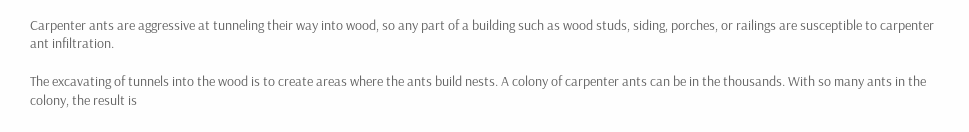Carpenter ants are aggressive at tunneling their way into wood, so any part of a building such as wood studs, siding, porches, or railings are susceptible to carpenter ant infiltration.

The excavating of tunnels into the wood is to create areas where the ants build nests. A colony of carpenter ants can be in the thousands. With so many ants in the colony, the result is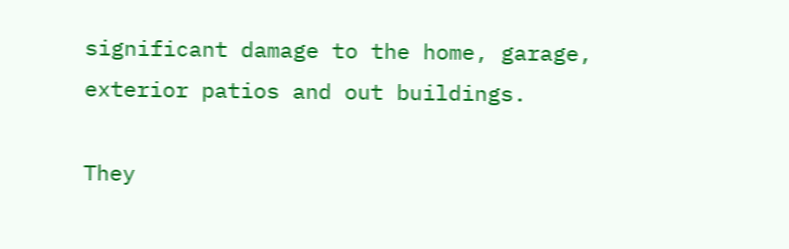significant damage to the home, garage, exterior patios and out buildings.

They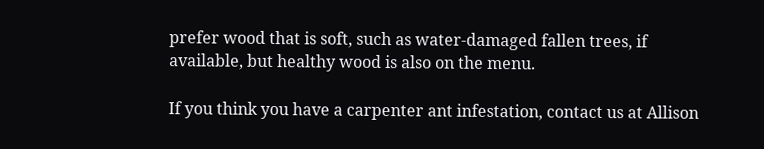prefer wood that is soft, such as water-damaged fallen trees, if available, but healthy wood is also on the menu.

If you think you have a carpenter ant infestation, contact us at Allison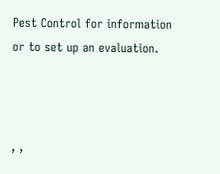Pest Control for information or to set up an evaluation.



, ,